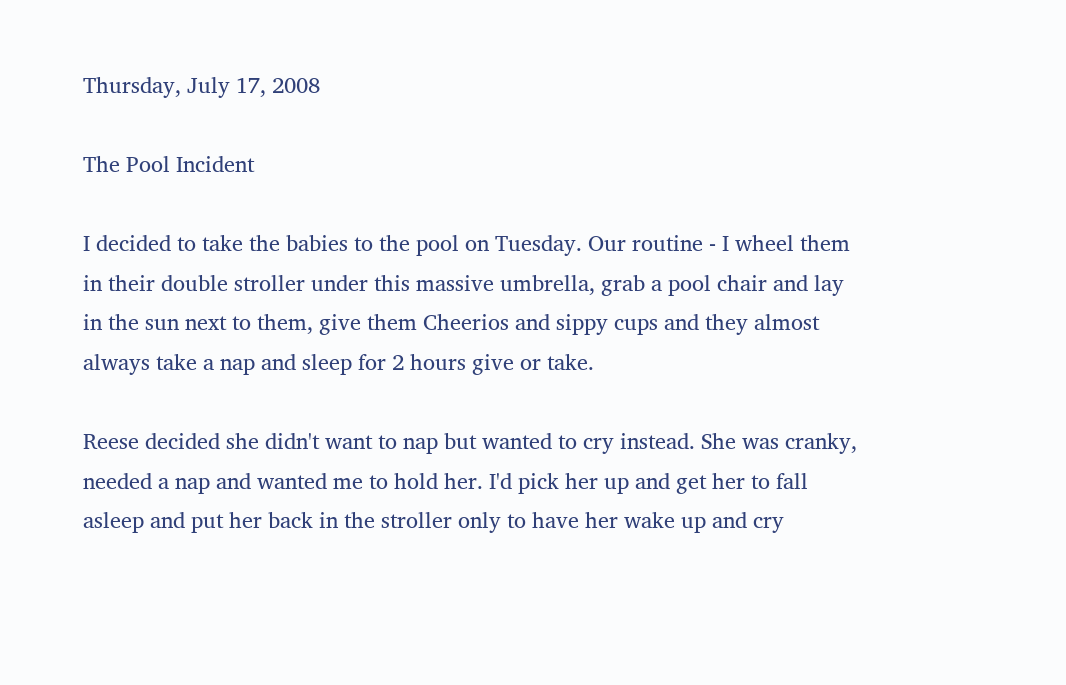Thursday, July 17, 2008

The Pool Incident

I decided to take the babies to the pool on Tuesday. Our routine - I wheel them in their double stroller under this massive umbrella, grab a pool chair and lay in the sun next to them, give them Cheerios and sippy cups and they almost always take a nap and sleep for 2 hours give or take.

Reese decided she didn't want to nap but wanted to cry instead. She was cranky, needed a nap and wanted me to hold her. I'd pick her up and get her to fall asleep and put her back in the stroller only to have her wake up and cry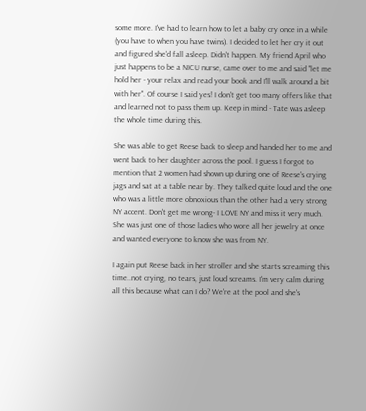some more. I've had to learn how to let a baby cry once in a while (you have to when you have twins). I decided to let her cry it out and figured she'd fall asleep. Didn't happen. My friend April who just happens to be a NICU nurse, came over to me and said "let me hold her - your relax and read your book and I'll walk around a bit with her". Of course I said yes! I don't get too many offers like that and learned not to pass them up. Keep in mind - Tate was asleep the whole time during this.

She was able to get Reese back to sleep and handed her to me and went back to her daughter across the pool. I guess I forgot to mention that 2 women had shown up during one of Reese's crying jags and sat at a table near by. They talked quite loud and the one who was a little more obnoxious than the other had a very strong NY accent. Don't get me wrong- I LOVE NY and miss it very much. She was just one of those ladies who wore all her jewelry at once and wanted everyone to know she was from NY.

I again put Reese back in her stroller and she starts screaming this time..not crying, no tears, just loud screams. I'm very calm during all this because what can I do? We're at the pool and she's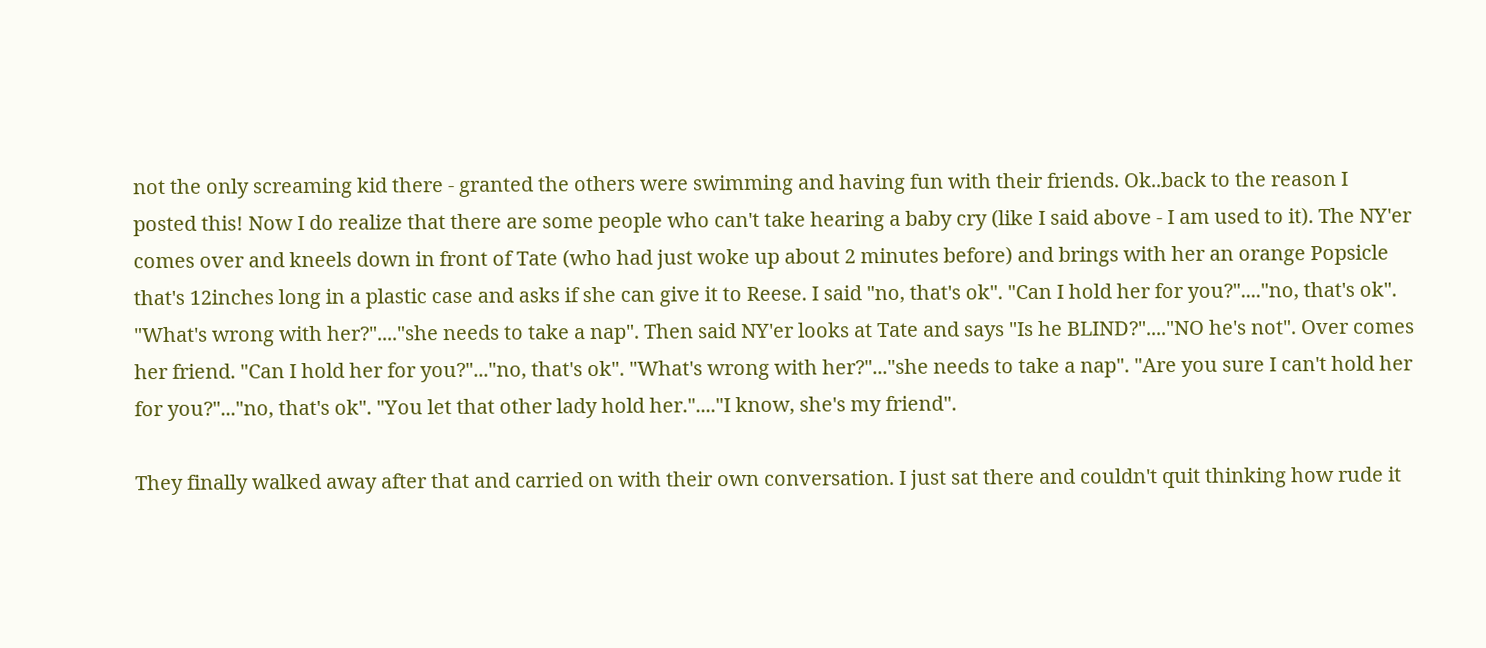not the only screaming kid there - granted the others were swimming and having fun with their friends. Ok..back to the reason I posted this! Now I do realize that there are some people who can't take hearing a baby cry (like I said above - I am used to it). The NY'er comes over and kneels down in front of Tate (who had just woke up about 2 minutes before) and brings with her an orange Popsicle that's 12inches long in a plastic case and asks if she can give it to Reese. I said "no, that's ok". "Can I hold her for you?"...."no, that's ok". "What's wrong with her?"...."she needs to take a nap". Then said NY'er looks at Tate and says "Is he BLIND?"...."NO he's not". Over comes her friend. "Can I hold her for you?"..."no, that's ok". "What's wrong with her?"..."she needs to take a nap". "Are you sure I can't hold her for you?"..."no, that's ok". "You let that other lady hold her."...."I know, she's my friend".

They finally walked away after that and carried on with their own conversation. I just sat there and couldn't quit thinking how rude it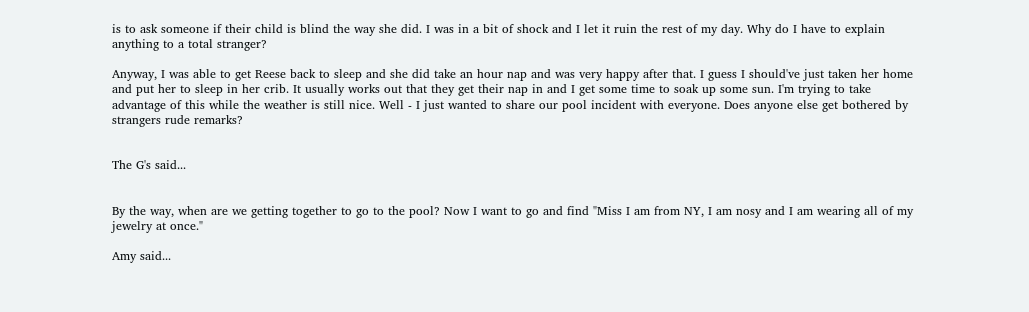is to ask someone if their child is blind the way she did. I was in a bit of shock and I let it ruin the rest of my day. Why do I have to explain anything to a total stranger?

Anyway, I was able to get Reese back to sleep and she did take an hour nap and was very happy after that. I guess I should've just taken her home and put her to sleep in her crib. It usually works out that they get their nap in and I get some time to soak up some sun. I'm trying to take advantage of this while the weather is still nice. Well - I just wanted to share our pool incident with everyone. Does anyone else get bothered by strangers rude remarks?


The G's said...


By the way, when are we getting together to go to the pool? Now I want to go and find "Miss I am from NY, I am nosy and I am wearing all of my jewelry at once."

Amy said...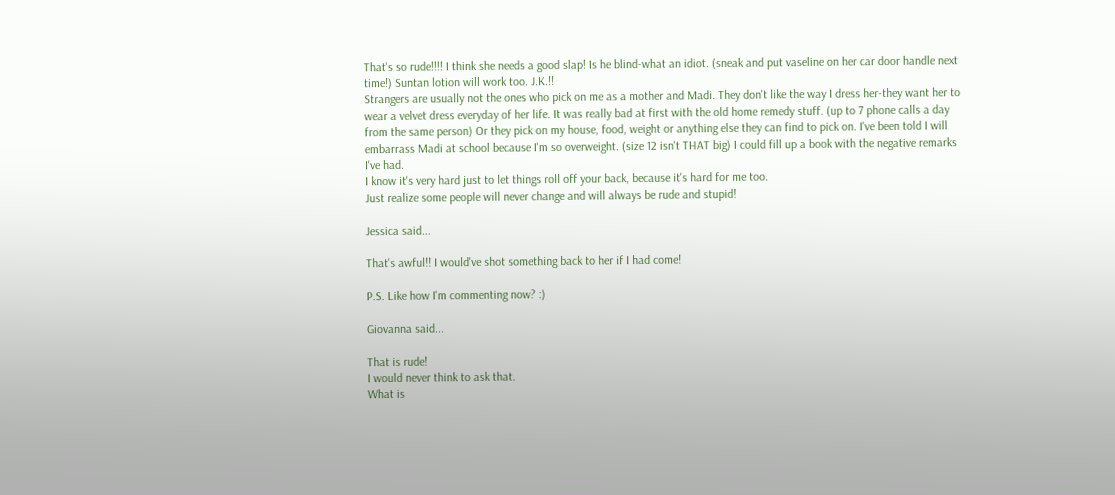That's so rude!!!! I think she needs a good slap! Is he blind-what an idiot. (sneak and put vaseline on her car door handle next time!) Suntan lotion will work too. J.K.!!
Strangers are usually not the ones who pick on me as a mother and Madi. They don't like the way I dress her-they want her to wear a velvet dress everyday of her life. It was really bad at first with the old home remedy stuff. (up to 7 phone calls a day from the same person) Or they pick on my house, food, weight or anything else they can find to pick on. I've been told I will embarrass Madi at school because I'm so overweight. (size 12 isn't THAT big) I could fill up a book with the negative remarks I've had.
I know it's very hard just to let things roll off your back, because it's hard for me too.
Just realize some people will never change and will always be rude and stupid!

Jessica said...

That's awful!! I would've shot something back to her if I had come!

P.S. Like how I'm commenting now? :)

Giovanna said...

That is rude!
I would never think to ask that.
What is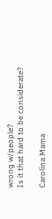wrong w/people?
Is it that hard to be considerate?

Carolina Mama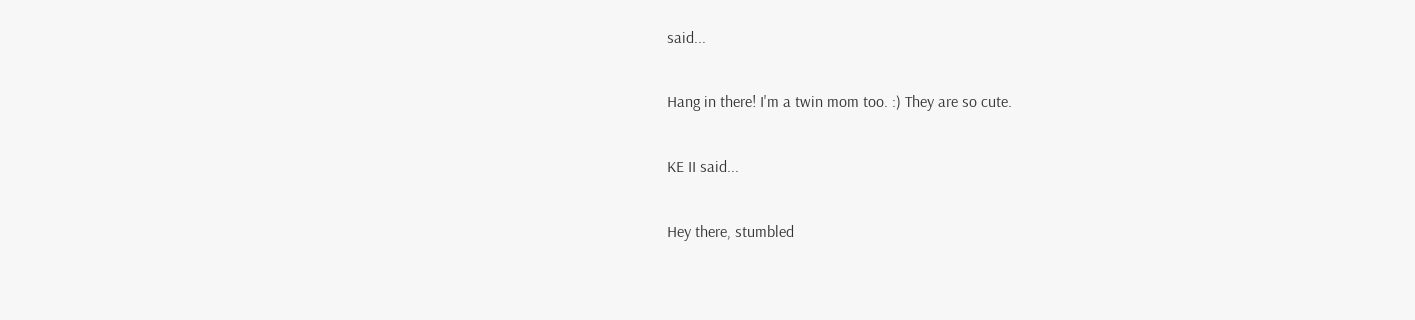said...

Hang in there! I'm a twin mom too. :) They are so cute.

KE II said...

Hey there, stumbled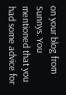on your blog from Sunnys. You mentioned that you had some advice for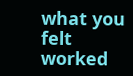what you felt worked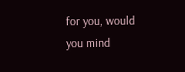for you, would you mind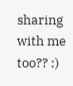sharing with me too?? :)